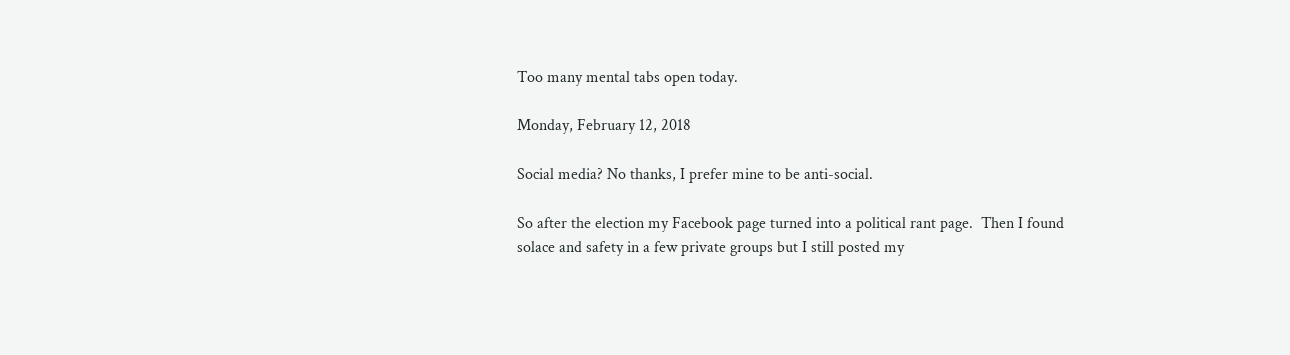Too many mental tabs open today.

Monday, February 12, 2018

Social media? No thanks, I prefer mine to be anti-social.

So after the election my Facebook page turned into a political rant page.  Then I found solace and safety in a few private groups but I still posted my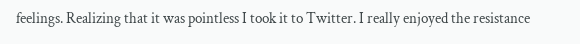feelings. Realizing that it was pointless I took it to Twitter. I really enjoyed the resistance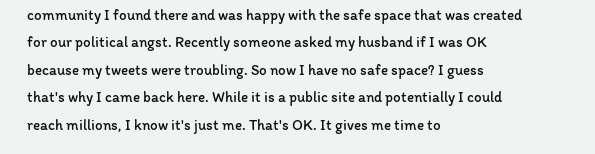community I found there and was happy with the safe space that was created for our political angst. Recently someone asked my husband if I was OK because my tweets were troubling. So now I have no safe space? I guess that's why I came back here. While it is a public site and potentially I could reach millions, I know it's just me. That's OK. It gives me time to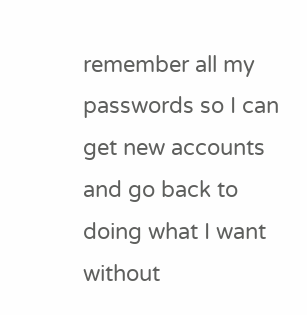remember all my passwords so I can get new accounts and go back to doing what I want without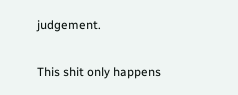judgement.

This shit only happens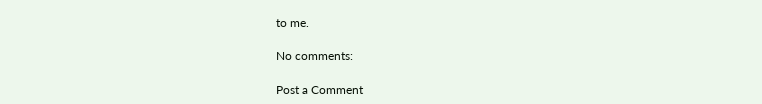to me.

No comments:

Post a Comment